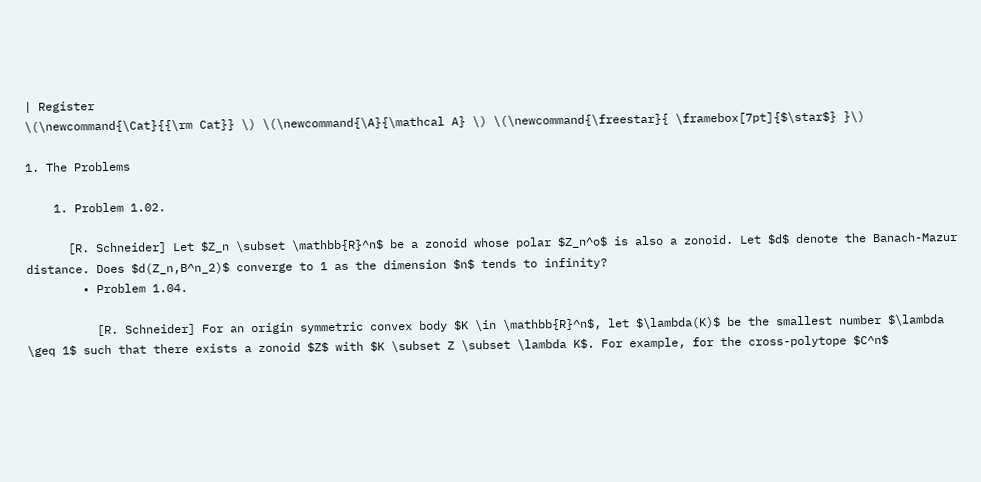| Register
\(\newcommand{\Cat}{{\rm Cat}} \) \(\newcommand{\A}{\mathcal A} \) \(\newcommand{\freestar}{ \framebox[7pt]{$\star$} }\)

1. The Problems

    1. Problem 1.02.

      [R. Schneider] Let $Z_n \subset \mathbb{R}^n$ be a zonoid whose polar $Z_n^o$ is also a zonoid. Let $d$ denote the Banach-Mazur distance. Does $d(Z_n,B^n_2)$ converge to 1 as the dimension $n$ tends to infinity?
        • Problem 1.04.

          [R. Schneider] For an origin symmetric convex body $K \in \mathbb{R}^n$, let $\lambda(K)$ be the smallest number $\lambda \geq 1$ such that there exists a zonoid $Z$ with $K \subset Z \subset \lambda K$. For example, for the cross-polytope $C^n$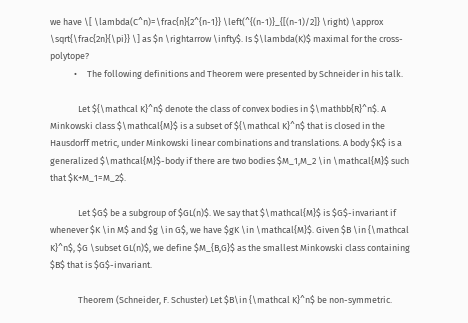we have \[ \lambda(C^n)=\frac{n}{2^{n-1}} \left(^{(n-1)}_{[(n-1)/2]} \right) \approx \sqrt{\frac{2n}{\pi}} \] as $n \rightarrow \infty$. Is $\lambda(K)$ maximal for the cross-polytope?
            •     The following definitions and Theorem were presented by Schneider in his talk.

              Let ${\mathcal K}^n$ denote the class of convex bodies in $\mathbb{R}^n$. A Minkowski class $\mathcal{M}$ is a subset of ${\mathcal K}^n$ that is closed in the Hausdorff metric, under Minkowski linear combinations and translations. A body $K$ is a generalized $\mathcal{M}$-body if there are two bodies $M_1,M_2 \in \mathcal{M}$ such that $K+M_1=M_2$.

              Let $G$ be a subgroup of $GL(n)$. We say that $\mathcal{M}$ is $G$-invariant if whenever $K \in M$ and $g \in G$, we have $gK \in \mathcal{M}$. Given $B \in {\mathcal K}^n$, $G \subset GL(n)$, we define $M_{B,G}$ as the smallest Minkowski class containing $B$ that is $G$-invariant.

              Theorem (Schneider, F. Schuster) Let $B\in {\mathcal K}^n$ be non-symmetric.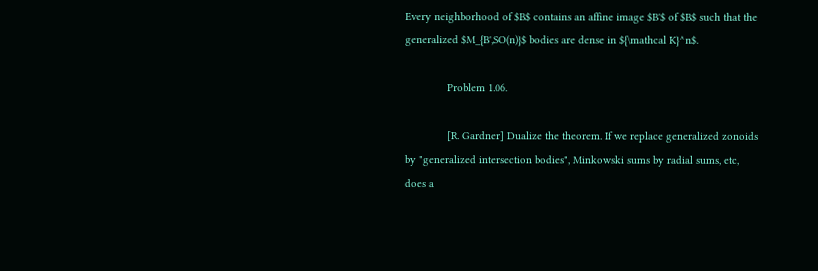Every neighborhood of $B$ contains an affine image $B'$ of $B$ such that the generalized $M_{B',SO(n)}$ bodies are dense in ${\mathcal K}^n$.

              Problem 1.06.

              [R. Gardner] Dualize the theorem. If we replace generalized zonoids by "generalized intersection bodies", Minkowski sums by radial sums, etc, does a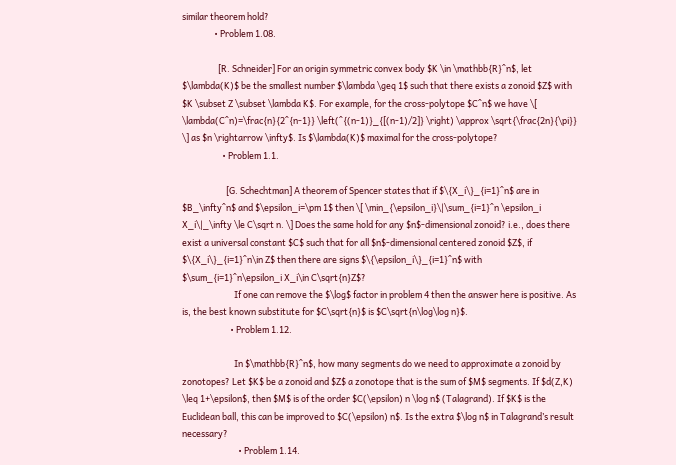similar theorem hold?
                • Problem 1.08.

                  [R. Schneider] For an origin symmetric convex body $K \in \mathbb{R}^n$, let $\lambda(K)$ be the smallest number $\lambda \geq 1$ such that there exists a zonoid $Z$ with $K \subset Z \subset \lambda K$. For example, for the cross-polytope $C^n$ we have \[ \lambda(C^n)=\frac{n}{2^{n-1}} \left(^{(n-1)}_{[(n-1)/2]} \right) \approx \sqrt{\frac{2n}{\pi}} \] as $n \rightarrow \infty$. Is $\lambda(K)$ maximal for the cross-polytope?
                    • Problem 1.1.

                      [G. Schechtman] A theorem of Spencer states that if $\{X_i\}_{i=1}^n$ are in $B_\infty^n$ and $\epsilon_i=\pm 1$ then \[ \min_{\epsilon_i}\|\sum_{i=1}^n \epsilon_i X_i\|_\infty \le C\sqrt n. \] Does the same hold for any $n$-dimensional zonoid? i.e., does there exist a universal constant $C$ such that for all $n$-dimensional centered zonoid $Z$, if $\{X_i\}_{i=1}^n\in Z$ then there are signs $\{\epsilon_i\}_{i=1}^n$ with $\sum_{i=1}^n\epsilon_i X_i\in C\sqrt{n}Z$?
                          If one can remove the $\log$ factor in problem 4 then the answer here is positive. As is, the best known substitute for $C\sqrt{n}$ is $C\sqrt{n\log\log n}$.
                        • Problem 1.12.

                          In $\mathbb{R}^n$, how many segments do we need to approximate a zonoid by zonotopes? Let $K$ be a zonoid and $Z$ a zonotope that is the sum of $M$ segments. If $d(Z,K) \leq 1+\epsilon$, then $M$ is of the order $C(\epsilon) n \log n$ (Talagrand). If $K$ is the Euclidean ball, this can be improved to $C(\epsilon) n$. Is the extra $\log n$ in Talagrand’s result necessary?
                            • Problem 1.14.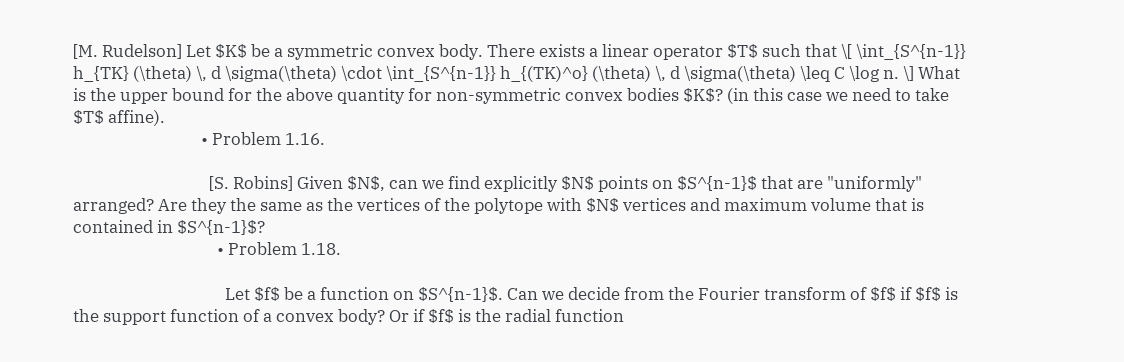[M. Rudelson] Let $K$ be a symmetric convex body. There exists a linear operator $T$ such that \[ \int_{S^{n-1}} h_{TK} (\theta) \, d \sigma(\theta) \cdot \int_{S^{n-1}} h_{(TK)^o} (\theta) \, d \sigma(\theta) \leq C \log n. \] What is the upper bound for the above quantity for non-symmetric convex bodies $K$? (in this case we need to take $T$ affine).
                                • Problem 1.16.

                                  [S. Robins] Given $N$, can we find explicitly $N$ points on $S^{n-1}$ that are "uniformly" arranged? Are they the same as the vertices of the polytope with $N$ vertices and maximum volume that is contained in $S^{n-1}$?
                                    • Problem 1.18.

                                      Let $f$ be a function on $S^{n-1}$. Can we decide from the Fourier transform of $f$ if $f$ is the support function of a convex body? Or if $f$ is the radial function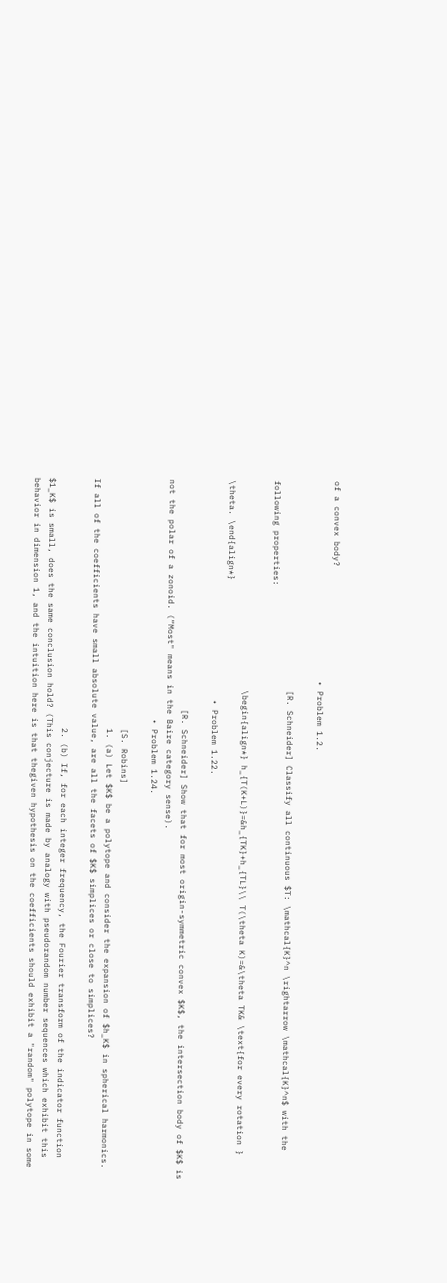of a convex body?
                                        • Problem 1.2.

                                          [R. Schneider] Classify all continuous $T: \mathcal{K}^n \rightarrow \mathcal{K}^n$ with the following properties:

                                          \begin{align*} h_{T(K+L)}=&h_{TK}+h_{TL}\\ T(\theta K)=&\theta TK& \text{for every rotation } \theta. \end{align*}
                                            • Problem 1.22.

                                              [R. Schneider] Show that for most origin-symmetric convex $K$, the intersection body of $K$ is not the polar of a zonoid. (“Most" means in the Baire category sense).
                                                • Problem 1.24.

                                                  [S. Robins]
                                                  1. (a) Let $K$ be a polytope and consider the expansion of $h_K$ in spherical harmonics. If all of the coefficients have small absolute value, are all the facets of $K$ simplices or close to simplices?

                                                  2. (b) If, for each integer frequency, the Fourier transform of the indicator function $1_K$ is small, does the same conclusion hold? (This conjecture is made by analogy with pseudorandom number sequences which exhibit this behavior in dimension 1, and the intuition here is that thegiven hypothesis on the coefficients should exhibit a "random" polytope in some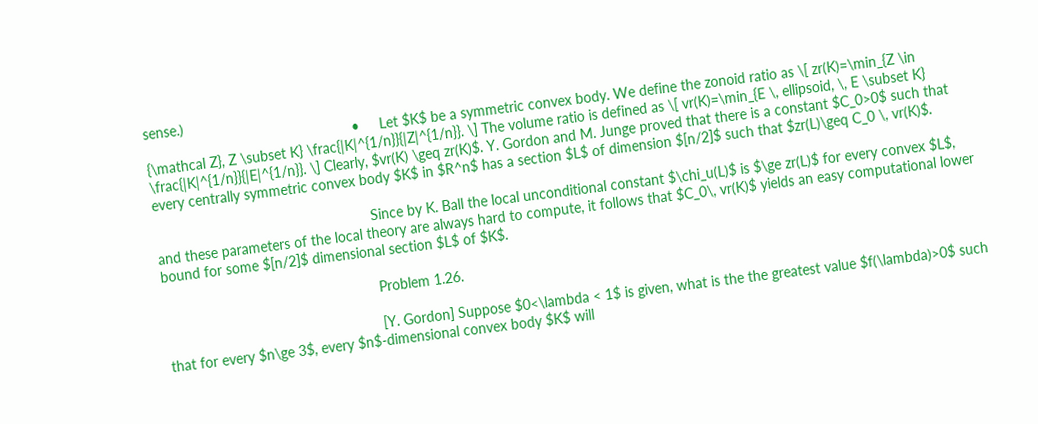sense.)
                                                    •     Let $K$ be a symmetric convex body. We define the zonoid ratio as \[ zr(K)=\min_{Z \in {\mathcal Z}, Z \subset K} \frac{|K|^{1/n}}{|Z|^{1/n}}. \] The volume ratio is defined as \[ vr(K)=\min_{E \, ellipsoid, \, E \subset K} \frac{|K|^{1/n}}{|E|^{1/n}}. \] Clearly, $vr(K) \geq zr(K)$. Y. Gordon and M. Junge proved that there is a constant $C_0>0$ such that every centrally symmetric convex body $K$ in $R^n$ has a section $L$ of dimension $[n/2]$ such that $zr(L)\geq C_0 \, vr(K)$.

                                                      Since by K. Ball the local unconditional constant $\chi_u(L)$ is $\ge zr(L)$ for every convex $L$, and these parameters of the local theory are always hard to compute, it follows that $C_0\, vr(K)$ yields an easy computational lower bound for some $[n/2]$ dimensional section $L$ of $K$.

                                                      Problem 1.26.

                                                      [Y. Gordon] Suppose $0<\lambda < 1$ is given, what is the the greatest value $f(\lambda)>0$ such that for every $n\ge 3$, every $n$-dimensional convex body $K$ will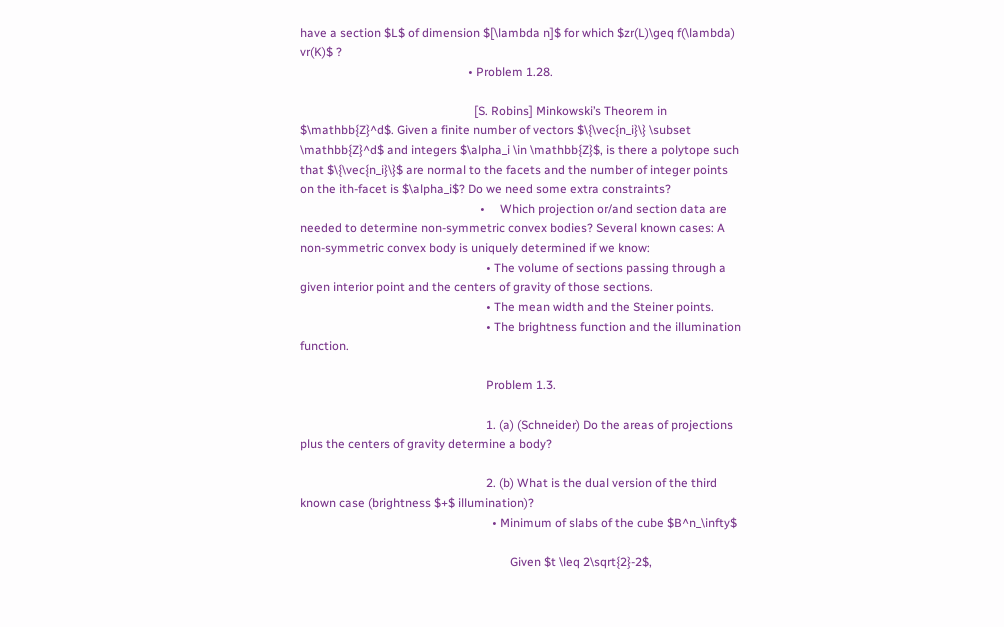have a section $L$ of dimension $[\lambda n]$ for which $zr(L)\geq f(\lambda) vr(K)$ ?
                                                        • Problem 1.28.

                                                          [S. Robins] Minkowski’s Theorem in $\mathbb{Z}^d$. Given a finite number of vectors $\{\vec{n_i}\} \subset \mathbb{Z}^d$ and integers $\alpha_i \in \mathbb{Z}$, is there a polytope such that $\{\vec{n_i}\}$ are normal to the facets and the number of integer points on the ith-facet is $\alpha_i$? Do we need some extra constraints?
                                                            •     Which projection or/and section data are needed to determine non-symmetric convex bodies? Several known cases: A non-symmetric convex body is uniquely determined if we know:
                                                              • The volume of sections passing through a given interior point and the centers of gravity of those sections.
                                                              • The mean width and the Steiner points.
                                                              • The brightness function and the illumination function.

                                                              Problem 1.3.

                                                              1. (a) (Schneider) Do the areas of projections plus the centers of gravity determine a body?

                                                              2. (b) What is the dual version of the third known case (brightness $+$ illumination)?
                                                                • Minimum of slabs of the cube $B^n_\infty$

                                                                      Given $t \leq 2\sqrt{2}-2$,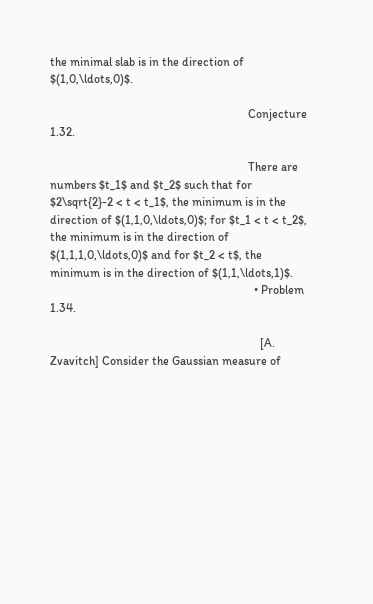the minimal slab is in the direction of $(1,0,\ldots,0)$.

                                                                  Conjecture 1.32.

                                                                  There are numbers $t_1$ and $t_2$ such that for $2\sqrt{2}-2 < t < t_1$, the minimum is in the direction of $(1,1,0,\ldots,0)$; for $t_1 < t < t_2$, the minimum is in the direction of $(1,1,1,0,\ldots,0)$ and for $t_2 < t$, the minimum is in the direction of $(1,1,\ldots,1)$.
                                                                    • Problem 1.34.

                                                                      [A. Zvavitch] Consider the Gaussian measure of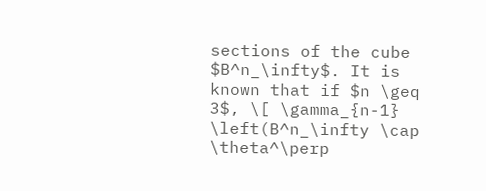sections of the cube $B^n_\infty$. It is known that if $n \geq 3$, \[ \gamma_{n-1} \left(B^n_\infty \cap \theta^\perp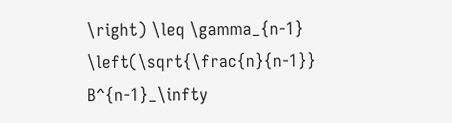\right) \leq \gamma_{n-1} \left(\sqrt{\frac{n}{n-1}} B^{n-1}_\infty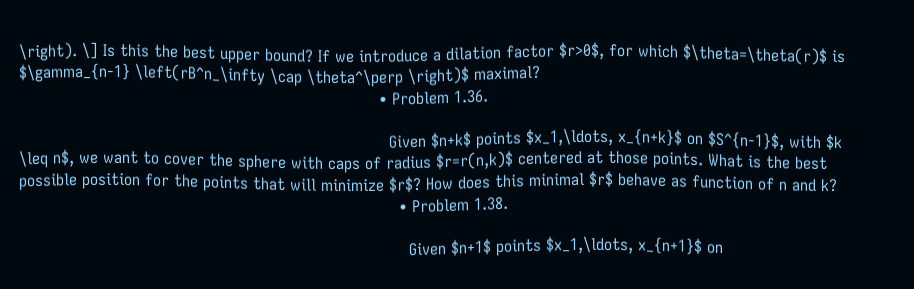\right). \] Is this the best upper bound? If we introduce a dilation factor $r>0$, for which $\theta=\theta(r)$ is $\gamma_{n-1} \left(rB^n_\infty \cap \theta^\perp \right)$ maximal?
                                                                        • Problem 1.36.

                                                                          Given $n+k$ points $x_1,\ldots, x_{n+k}$ on $S^{n-1}$, with $k \leq n$, we want to cover the sphere with caps of radius $r=r(n,k)$ centered at those points. What is the best possible position for the points that will minimize $r$? How does this minimal $r$ behave as function of n and k?
                                                                            • Problem 1.38.

                                                                              Given $n+1$ points $x_1,\ldots, x_{n+1}$ on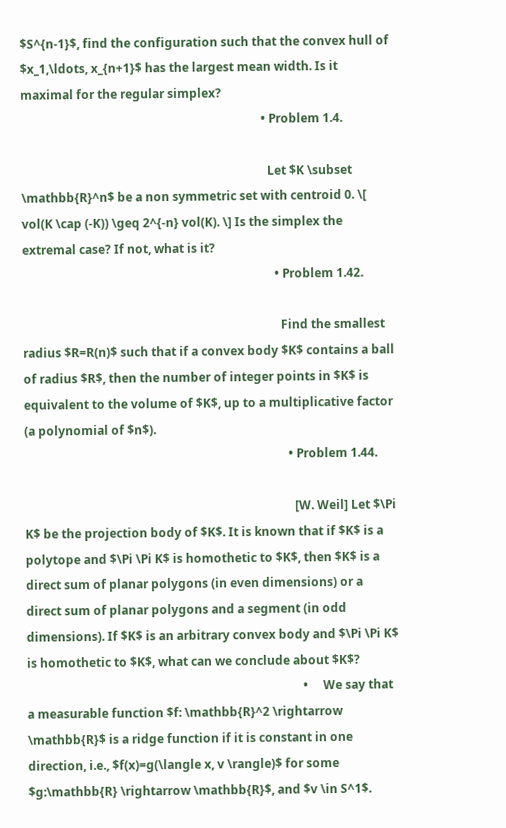$S^{n-1}$, find the configuration such that the convex hull of $x_1,\ldots, x_{n+1}$ has the largest mean width. Is it maximal for the regular simplex?
                                                                                • Problem 1.4.

                                                                                  Let $K \subset \mathbb{R}^n$ be a non symmetric set with centroid 0. \[ vol(K \cap (-K)) \geq 2^{-n} vol(K). \] Is the simplex the extremal case? If not, what is it?
                                                                                    • Problem 1.42.

                                                                                      Find the smallest radius $R=R(n)$ such that if a convex body $K$ contains a ball of radius $R$, then the number of integer points in $K$ is equivalent to the volume of $K$, up to a multiplicative factor (a polynomial of $n$).
                                                                                        • Problem 1.44.

                                                                                          [W. Weil] Let $\Pi K$ be the projection body of $K$. It is known that if $K$ is a polytope and $\Pi \Pi K$ is homothetic to $K$, then $K$ is a direct sum of planar polygons (in even dimensions) or a direct sum of planar polygons and a segment (in odd dimensions). If $K$ is an arbitrary convex body and $\Pi \Pi K$ is homothetic to $K$, what can we conclude about $K$?
                                                                                            •     We say that a measurable function $f: \mathbb{R}^2 \rightarrow \mathbb{R}$ is a ridge function if it is constant in one direction, i.e., $f(x)=g(\langle x, v \rangle)$ for some $g:\mathbb{R} \rightarrow \mathbb{R}$, and $v \in S^1$.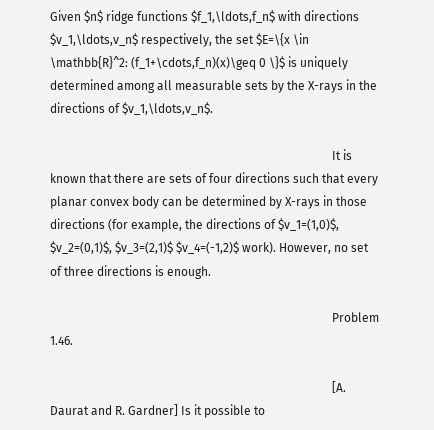Given $n$ ridge functions $f_1,\ldots,f_n$ with directions $v_1,\ldots,v_n$ respectively, the set $E=\{x \in \mathbb{R}^2: (f_1+\cdots,f_n)(x)\geq 0 \}$ is uniquely determined among all measurable sets by the X-rays in the directions of $v_1,\ldots,v_n$.

                                                                                              It is known that there are sets of four directions such that every planar convex body can be determined by X-rays in those directions (for example, the directions of $v_1=(1,0)$, $v_2=(0,1)$, $v_3=(2,1)$ $v_4=(-1,2)$ work). However, no set of three directions is enough.

                                                                                              Problem 1.46.

                                                                                              [A. Daurat and R. Gardner] Is it possible to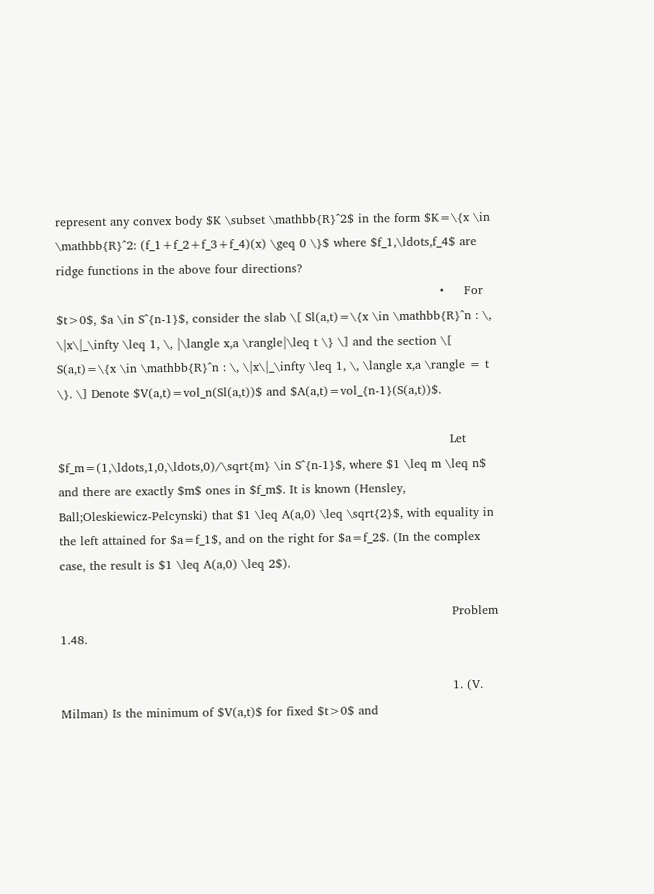represent any convex body $K \subset \mathbb{R}^2$ in the form $K=\{x \in \mathbb{R}^2: (f_1+f_2+f_3+f_4)(x) \geq 0 \}$ where $f_1,\ldots,f_4$ are ridge functions in the above four directions?
                                                                                                •     For $t>0$, $a \in S^{n-1}$, consider the slab \[ Sl(a,t)=\{x \in \mathbb{R}^n : \, \|x\|_\infty \leq 1, \, |\langle x,a \rangle|\leq t \} \] and the section \[ S(a,t)=\{x \in \mathbb{R}^n : \, \|x\|_\infty \leq 1, \, \langle x,a \rangle = t \}. \] Denote $V(a,t)=vol_n(Sl(a,t))$ and $A(a,t)=vol_{n-1}(S(a,t))$.

                                                                                                  Let $f_m=(1,\ldots,1,0,\ldots,0)/\sqrt{m} \in S^{n-1}$, where $1 \leq m \leq n$ and there are exactly $m$ ones in $f_m$. It is known (Hensley, Ball;Oleskiewicz-Pelcynski) that $1 \leq A(a,0) \leq \sqrt{2}$, with equality in the left attained for $a=f_1$, and on the right for $a=f_2$. (In the complex case, the result is $1 \leq A(a,0) \leq 2$).

                                                                                                  Problem 1.48.

                                                                                                  1. (V. Milman) Is the minimum of $V(a,t)$ for fixed $t>0$ and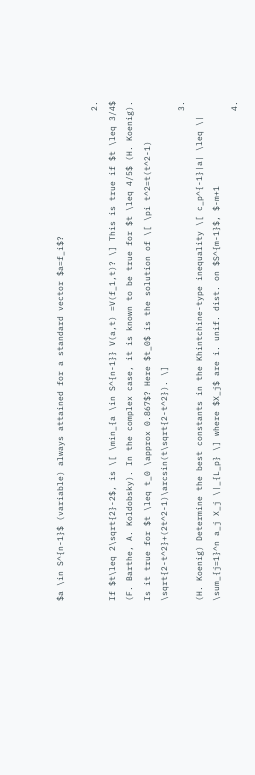$a \in S^{n-1}$ (variable) always attained for a standard vector $a=f_i$?

                                                                                                  2. If $t\leq 2\sqrt{2}-2$, is \[ \min_{a \in S^{n-1}} V(a,t) =V(f_1,t)? \] This is true if $t \leq 3/4$ (F. Barthe, A. Koldobsky). In the complex case, it is known to be true for $t \leq 4/5$ (H. Koenig). Is it true for $t \leq t_0 \approx 0.867$? Here $t_0$ is the solution of \[ \pi t^2=t(t^2-1) \sqrt{2-t^2}+(2t^2-1)\arcsin(t\sqrt{2-t^2}). \]
                                                                                                  3. (H. Koenig) Determine the best constants in the Khintchine-type inequality \[ c_p^{-1}|a| \leq \| \sum_{j=1}^n a_j X_j \|_{L_p} \] where $X_j$ are i. unif. dist. on $S^{m-1}$, $-m+1
                                                                                                  4.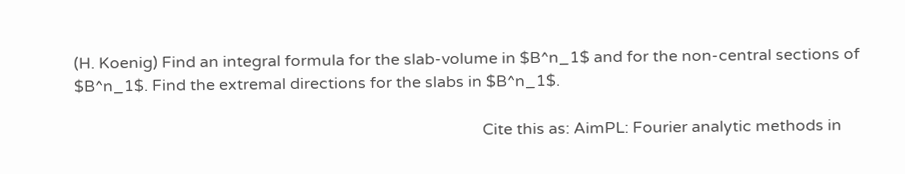(H. Koenig) Find an integral formula for the slab-volume in $B^n_1$ and for the non-central sections of $B^n_1$. Find the extremal directions for the slabs in $B^n_1$.

                                                                                                      Cite this as: AimPL: Fourier analytic methods in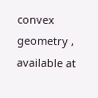convex geometry , available at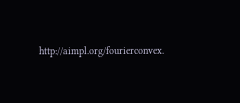http://aimpl.org/fourierconvex.